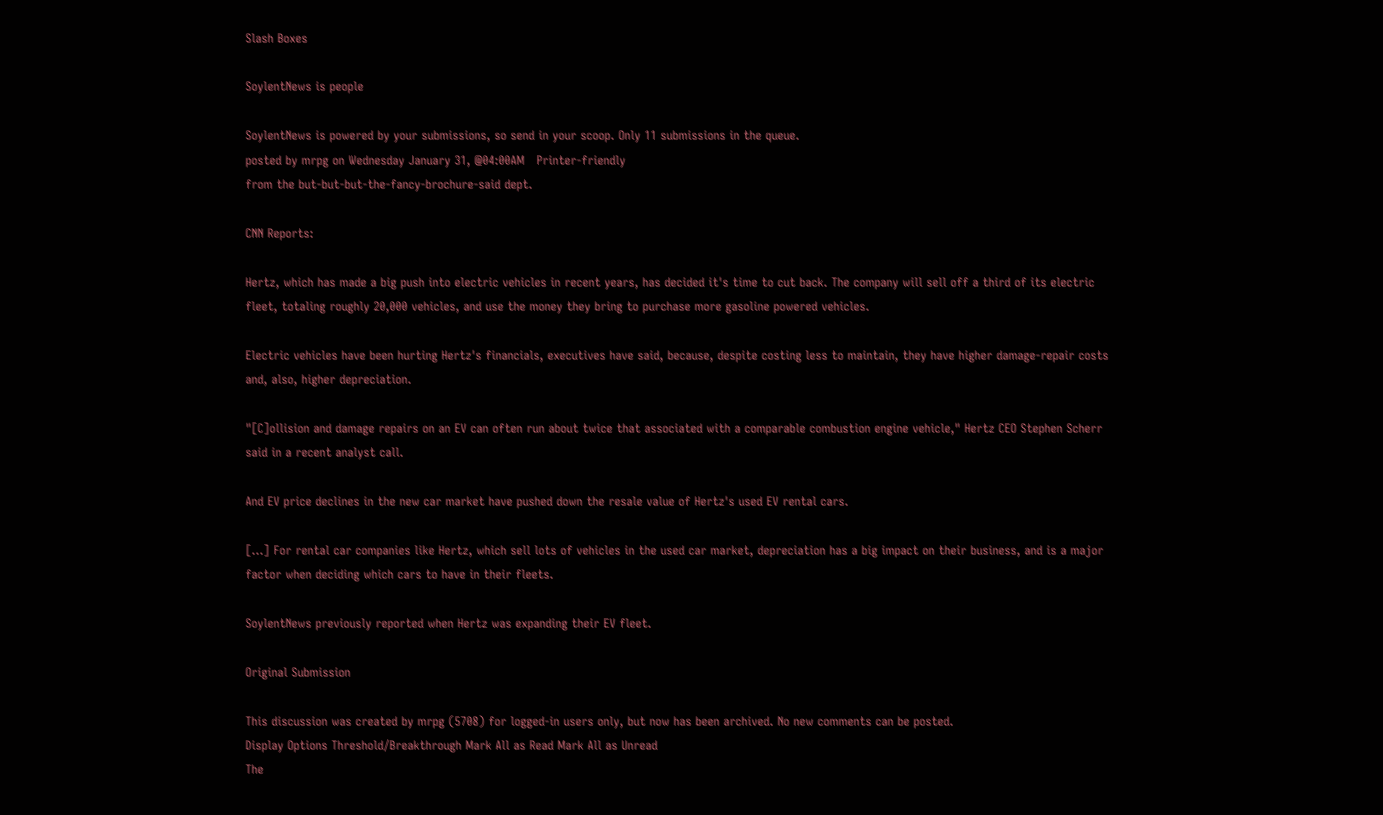Slash Boxes

SoylentNews is people

SoylentNews is powered by your submissions, so send in your scoop. Only 11 submissions in the queue.
posted by mrpg on Wednesday January 31, @04:00AM   Printer-friendly
from the but-but-but-the-fancy-brochure-said dept.

CNN Reports:

Hertz, which has made a big push into electric vehicles in recent years, has decided it's time to cut back. The company will sell off a third of its electric fleet, totaling roughly 20,000 vehicles, and use the money they bring to purchase more gasoline powered vehicles.

Electric vehicles have been hurting Hertz's financials, executives have said, because, despite costing less to maintain, they have higher damage-repair costs and, also, higher depreciation.

"[C]ollision and damage repairs on an EV can often run about twice that associated with a comparable combustion engine vehicle," Hertz CEO Stephen Scherr said in a recent analyst call.

And EV price declines in the new car market have pushed down the resale value of Hertz's used EV rental cars.

[...] For rental car companies like Hertz, which sell lots of vehicles in the used car market, depreciation has a big impact on their business, and is a major factor when deciding which cars to have in their fleets.

SoylentNews previously reported when Hertz was expanding their EV fleet.

Original Submission

This discussion was created by mrpg (5708) for logged-in users only, but now has been archived. No new comments can be posted.
Display Options Threshold/Breakthrough Mark All as Read Mark All as Unread
The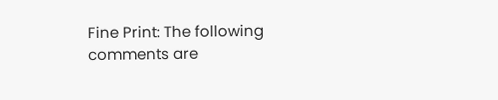Fine Print: The following comments are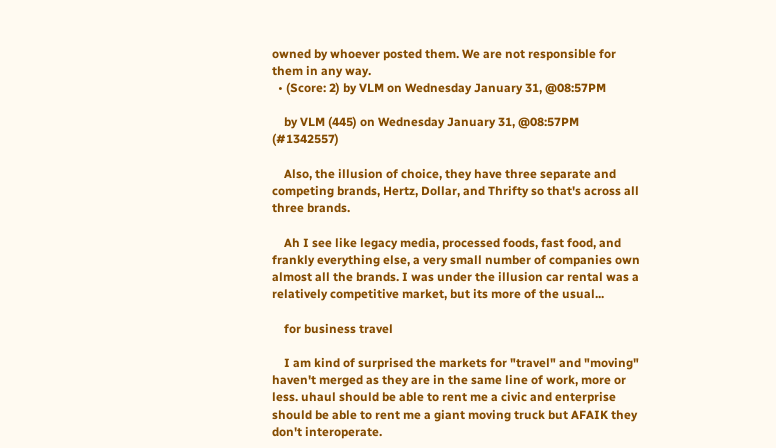owned by whoever posted them. We are not responsible for them in any way.
  • (Score: 2) by VLM on Wednesday January 31, @08:57PM

    by VLM (445) on Wednesday January 31, @08:57PM (#1342557)

    Also, the illusion of choice, they have three separate and competing brands, Hertz, Dollar, and Thrifty so that's across all three brands.

    Ah I see like legacy media, processed foods, fast food, and frankly everything else, a very small number of companies own almost all the brands. I was under the illusion car rental was a relatively competitive market, but its more of the usual...

    for business travel

    I am kind of surprised the markets for "travel" and "moving" haven't merged as they are in the same line of work, more or less. uhaul should be able to rent me a civic and enterprise should be able to rent me a giant moving truck but AFAIK they don't interoperate.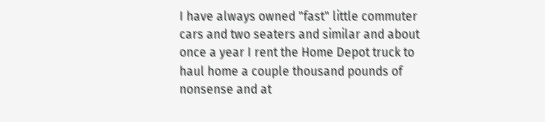I have always owned "fast" little commuter cars and two seaters and similar and about once a year I rent the Home Depot truck to haul home a couple thousand pounds of nonsense and at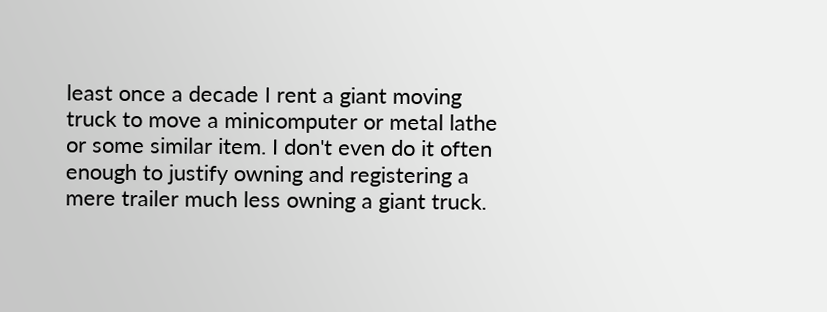least once a decade I rent a giant moving truck to move a minicomputer or metal lathe or some similar item. I don't even do it often enough to justify owning and registering a mere trailer much less owning a giant truck.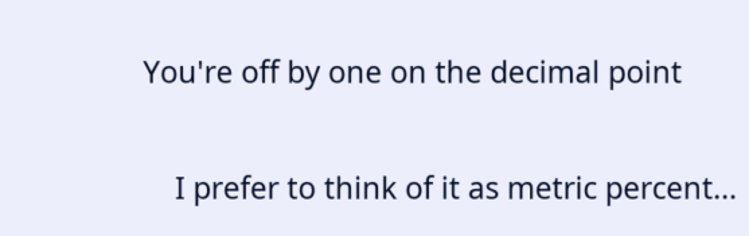You're off by one on the decimal point

    I prefer to think of it as metric percent...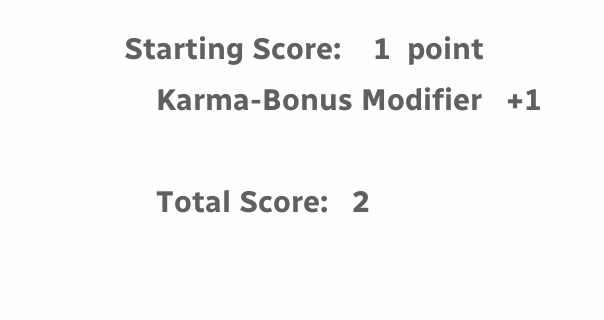Starting Score:    1  point
    Karma-Bonus Modifier   +1

    Total Score:   2